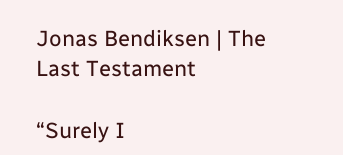Jonas Bendiksen | The Last Testament

“Surely I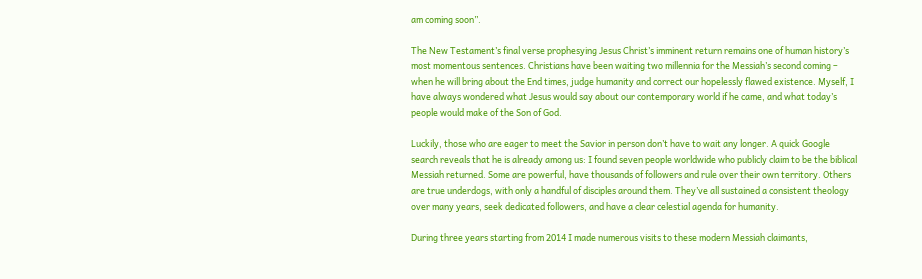am coming soon”.

The New Testament’s final verse prophesying Jesus Christ’s imminent return remains one of human history’s most momentous sentences. Christians have been waiting two millennia for the Messiah’s second coming – when he will bring about the End times, judge humanity and correct our hopelessly flawed existence. Myself, I have always wondered what Jesus would say about our contemporary world if he came, and what today’s people would make of the Son of God.

Luckily, those who are eager to meet the Savior in person don’t have to wait any longer. A quick Google search reveals that he is already among us: I found seven people worldwide who publicly claim to be the biblical Messiah returned. Some are powerful, have thousands of followers and rule over their own territory. Others are true underdogs, with only a handful of disciples around them. They’ve all sustained a consistent theology over many years, seek dedicated followers, and have a clear celestial agenda for humanity.

During three years starting from 2014 I made numerous visits to these modern Messiah claimants,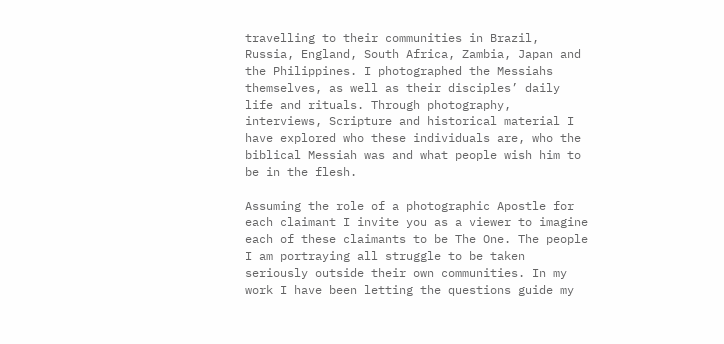travelling to their communities in Brazil, Russia, England, South Africa, Zambia, Japan and the Philippines. I photographed the Messiahs themselves, as well as their disciples’ daily life and rituals. Through photography, interviews, Scripture and historical material I have explored who these individuals are, who the biblical Messiah was and what people wish him to be in the flesh.

Assuming the role of a photographic Apostle for each claimant I invite you as a viewer to imagine each of these claimants to be The One. The people I am portraying all struggle to be taken seriously outside their own communities. In my work I have been letting the questions guide my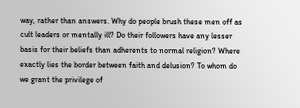way, rather than answers. Why do people brush these men off as cult leaders or mentally ill? Do their followers have any lesser basis for their beliefs than adherents to normal religion? Where exactly lies the border between faith and delusion? To whom do we grant the privilege of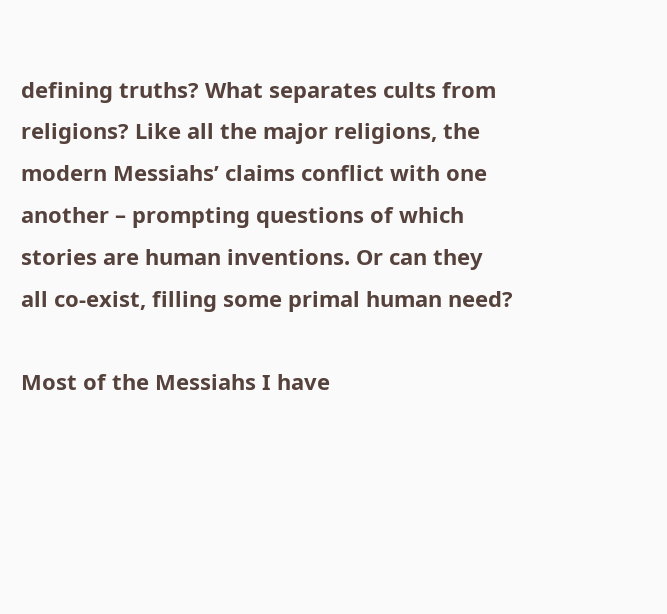defining truths? What separates cults from religions? Like all the major religions, the modern Messiahs’ claims conflict with one another – prompting questions of which stories are human inventions. Or can they all co-exist, filling some primal human need?

Most of the Messiahs I have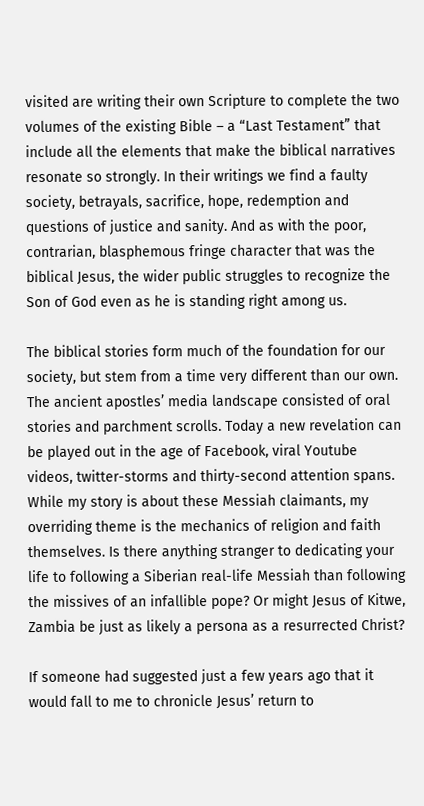visited are writing their own Scripture to complete the two volumes of the existing Bible – a “Last Testament” that include all the elements that make the biblical narratives resonate so strongly. In their writings we find a faulty society, betrayals, sacrifice, hope, redemption and questions of justice and sanity. And as with the poor, contrarian, blasphemous fringe character that was the biblical Jesus, the wider public struggles to recognize the Son of God even as he is standing right among us.

The biblical stories form much of the foundation for our society, but stem from a time very different than our own. The ancient apostles’ media landscape consisted of oral stories and parchment scrolls. Today a new revelation can be played out in the age of Facebook, viral Youtube videos, twitter-storms and thirty-second attention spans.
While my story is about these Messiah claimants, my overriding theme is the mechanics of religion and faith themselves. Is there anything stranger to dedicating your life to following a Siberian real-life Messiah than following the missives of an infallible pope? Or might Jesus of Kitwe, Zambia be just as likely a persona as a resurrected Christ?

If someone had suggested just a few years ago that it would fall to me to chronicle Jesus’ return to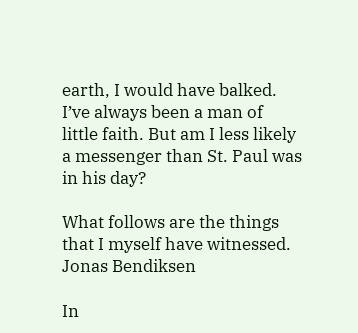earth, I would have balked. I’ve always been a man of little faith. But am I less likely a messenger than St. Paul was in his day?

What follows are the things that I myself have witnessed.
Jonas Bendiksen

In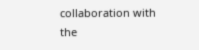collaboration with the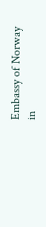Embassy of Norway in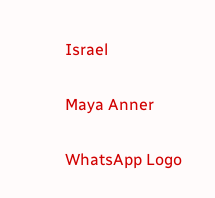Israel

Maya Anner

WhatsApp Logo